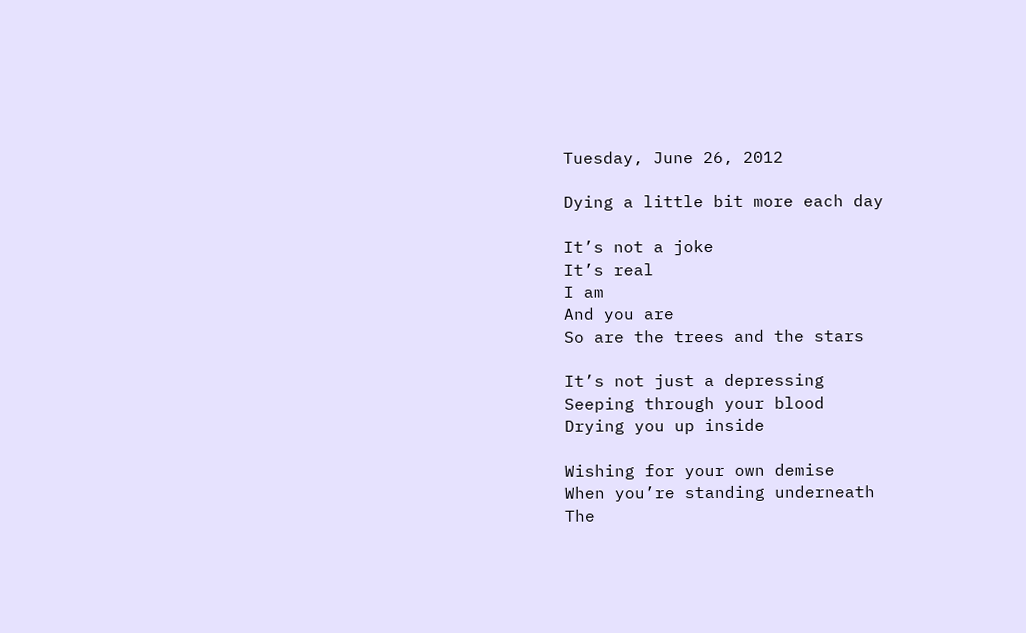Tuesday, June 26, 2012

Dying a little bit more each day

It’s not a joke
It’s real
I am
And you are
So are the trees and the stars

It’s not just a depressing
Seeping through your blood
Drying you up inside

Wishing for your own demise
When you’re standing underneath
The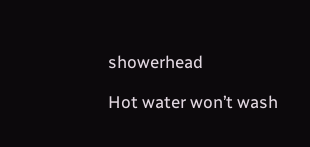showerhead

Hot water won’t wash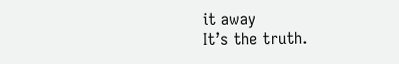it away
It’s the truth.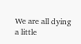We are all dying a little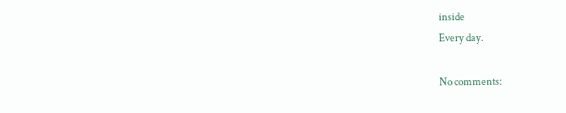inside
Every day.

No comments: